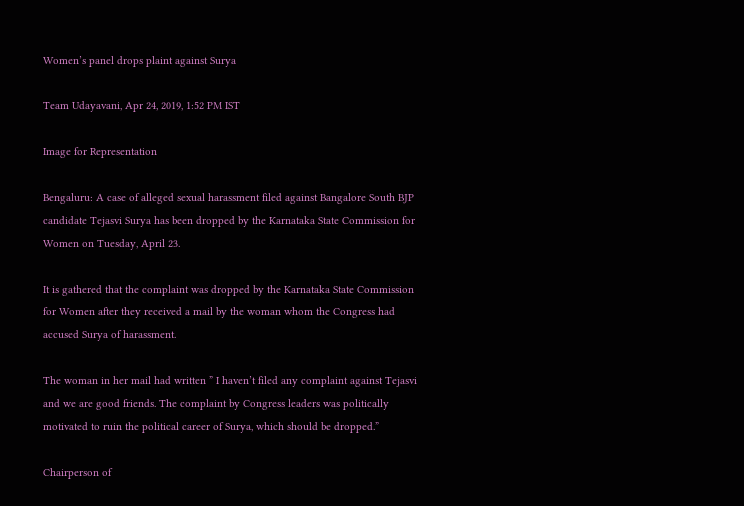Women’s panel drops plaint against Surya

Team Udayavani, Apr 24, 2019, 1:52 PM IST

Image for Representation

Bengaluru: A case of alleged sexual harassment filed against Bangalore South BJP candidate Tejasvi Surya has been dropped by the Karnataka State Commission for Women on Tuesday, April 23.

It is gathered that the complaint was dropped by the Karnataka State Commission for Women after they received a mail by the woman whom the Congress had accused Surya of harassment.

The woman in her mail had written ” I haven’t filed any complaint against Tejasvi and we are good friends. The complaint by Congress leaders was politically motivated to ruin the political career of Surya, which should be dropped.”

Chairperson of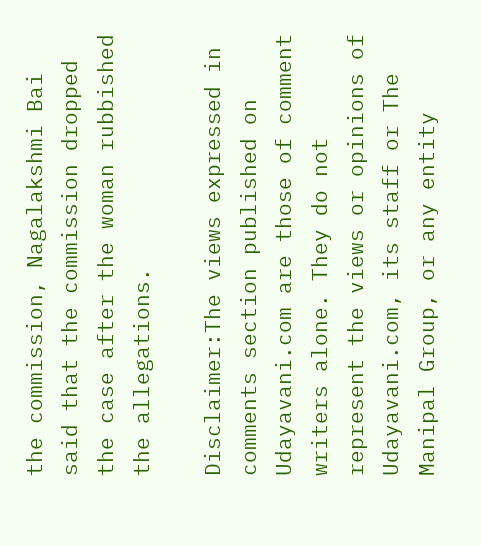the commission, Nagalakshmi Bai said that the commission dropped the case after the woman rubbished the allegations.

Disclaimer:The views expressed in comments section published on Udayavani.com are those of comment writers alone. They do not represent the views or opinions of Udayavani.com, its staff or The Manipal Group, or any entity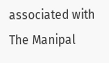associated with The Manipal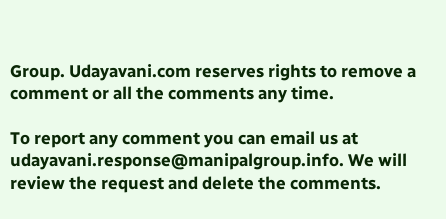Group. Udayavani.com reserves rights to remove a comment or all the comments any time.

To report any comment you can email us at udayavani.response@manipalgroup.info. We will review the request and delete the comments.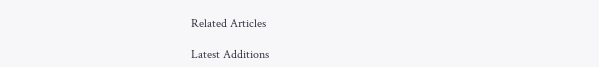Related Articles

Latest Additions